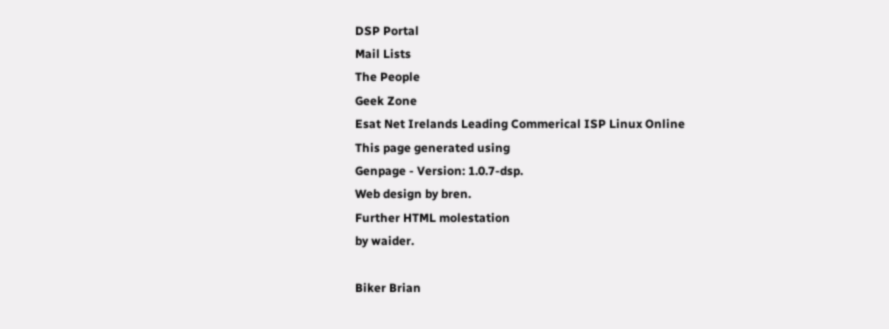DSP Portal
Mail Lists
The People
Geek Zone
Esat Net Irelands Leading Commerical ISP Linux Online
This page generated using
Genpage - Version: 1.0.7-dsp.
Web design by bren.
Further HTML molestation
by waider.

Biker Brian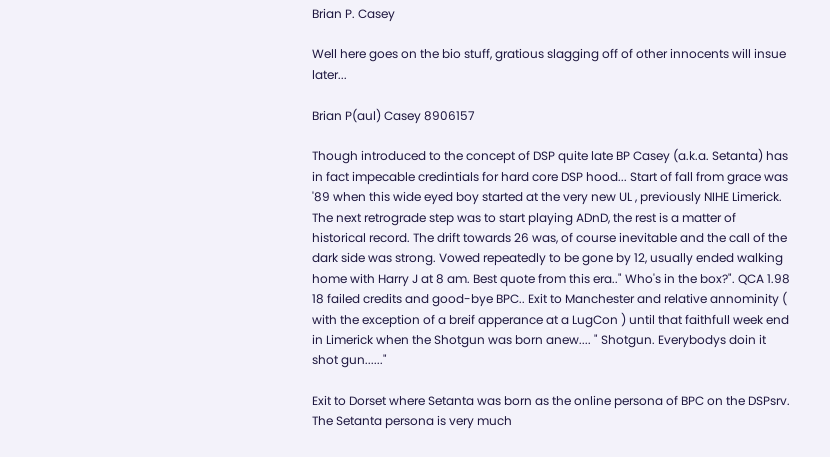Brian P. Casey

Well here goes on the bio stuff, gratious slagging off of other innocents will insue later...

Brian P(aul) Casey 8906157

Though introduced to the concept of DSP quite late BP Casey (a.k.a. Setanta) has in fact impecable credintials for hard core DSP hood... Start of fall from grace was '89 when this wide eyed boy started at the very new UL , previously NIHE Limerick. The next retrograde step was to start playing ADnD, the rest is a matter of historical record. The drift towards 26 was, of course inevitable and the call of the dark side was strong. Vowed repeatedly to be gone by 12, usually ended walking home with Harry J at 8 am. Best quote from this era.." Who's in the box?". QCA 1.98 18 failed credits and good-bye BPC.. Exit to Manchester and relative annominity ( with the exception of a breif apperance at a LugCon ) until that faithfull week end in Limerick when the Shotgun was born anew.... " Shotgun. Everybodys doin it shot gun......"

Exit to Dorset where Setanta was born as the online persona of BPC on the DSPsrv. The Setanta persona is very much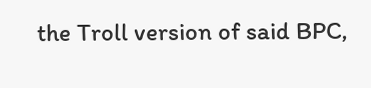the Troll version of said BPC,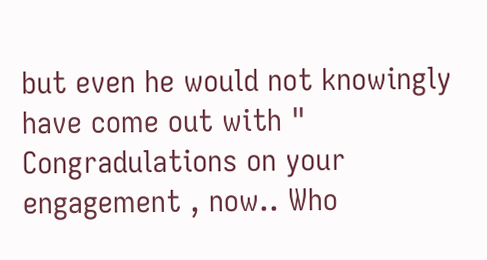but even he would not knowingly have come out with "  Congradulations on your engagement , now.. Who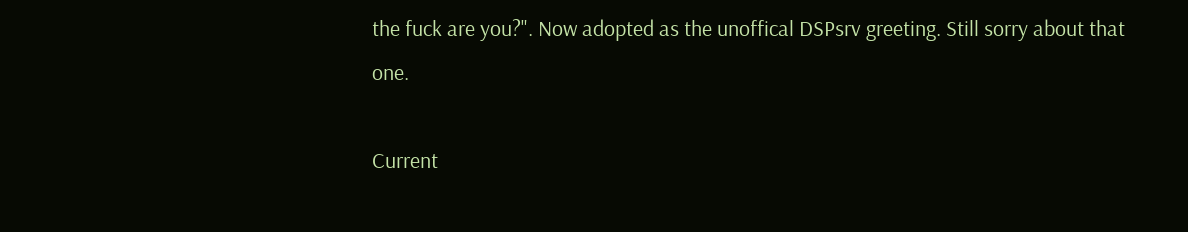the fuck are you?". Now adopted as the unoffical DSPsrv greeting. Still sorry about that one.

Current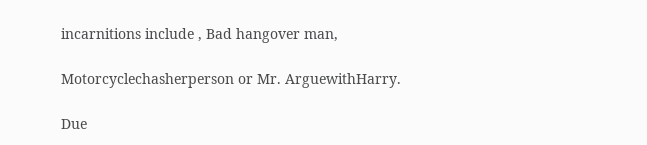incarnitions include , Bad hangover man,

Motorcyclechasherperson or Mr. ArguewithHarry.

Due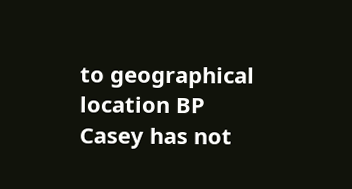to geographical location BP Casey has not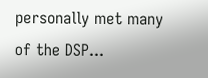personally met many of the DSP...